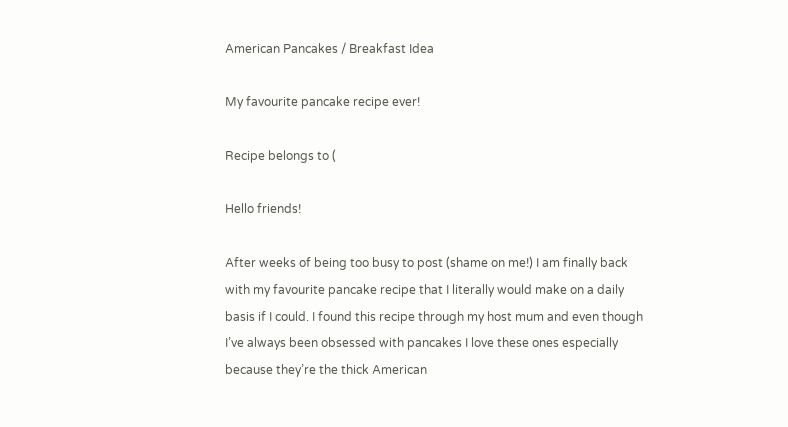American Pancakes / Breakfast Idea

My favourite pancake recipe ever!

Recipe belongs to (

Hello friends!

After weeks of being too busy to post (shame on me!) I am finally back with my favourite pancake recipe that I literally would make on a daily basis if I could. I found this recipe through my host mum and even though I’ve always been obsessed with pancakes I love these ones especially because they’re the thick American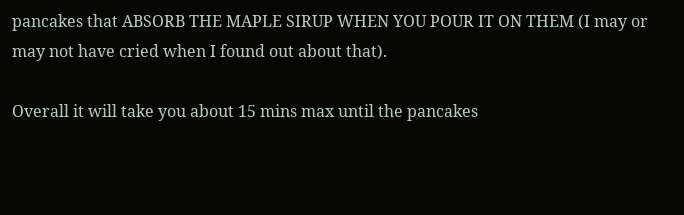pancakes that ABSORB THE MAPLE SIRUP WHEN YOU POUR IT ON THEM (I may or may not have cried when I found out about that).

Overall it will take you about 15 mins max until the pancakes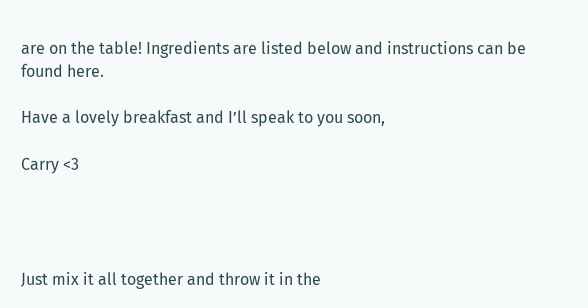are on the table! Ingredients are listed below and instructions can be found here.

Have a lovely breakfast and I’ll speak to you soon,

Carry <3




Just mix it all together and throw it in the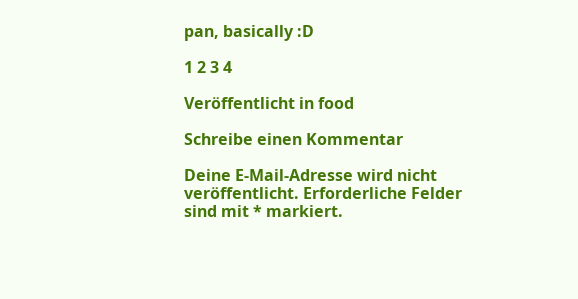pan, basically :D

1 2 3 4

Veröffentlicht in food

Schreibe einen Kommentar

Deine E-Mail-Adresse wird nicht veröffentlicht. Erforderliche Felder sind mit * markiert.